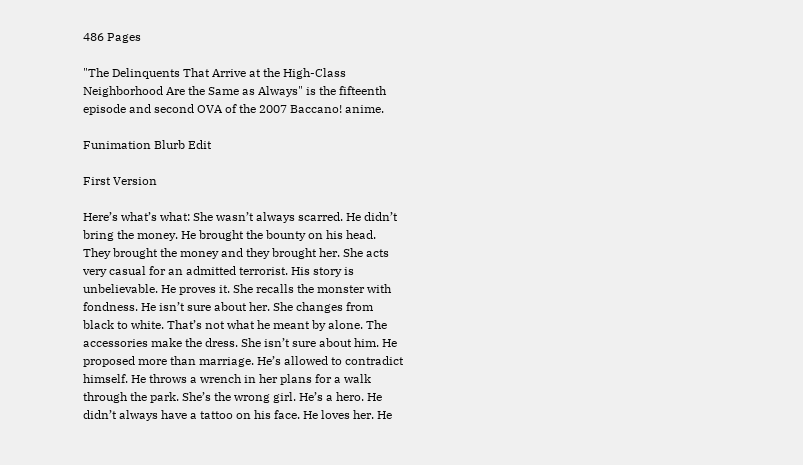486 Pages

"The Delinquents That Arrive at the High-Class Neighborhood Are the Same as Always" is the fifteenth episode and second OVA of the 2007 Baccano! anime.

Funimation Blurb Edit

First Version

Here’s what’s what: She wasn’t always scarred. He didn’t bring the money. He brought the bounty on his head. They brought the money and they brought her. She acts very casual for an admitted terrorist. His story is unbelievable. He proves it. She recalls the monster with fondness. He isn’t sure about her. She changes from black to white. That’s not what he meant by alone. The accessories make the dress. She isn’t sure about him. He proposed more than marriage. He’s allowed to contradict himself. He throws a wrench in her plans for a walk through the park. She’s the wrong girl. He’s a hero. He didn’t always have a tattoo on his face. He loves her. He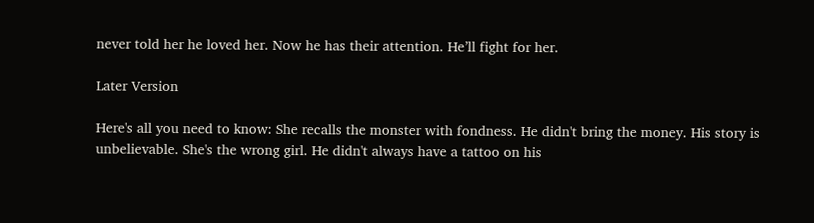never told her he loved her. Now he has their attention. He’ll fight for her.

Later Version

Here's all you need to know: She recalls the monster with fondness. He didn't bring the money. His story is unbelievable. She's the wrong girl. He didn't always have a tattoo on his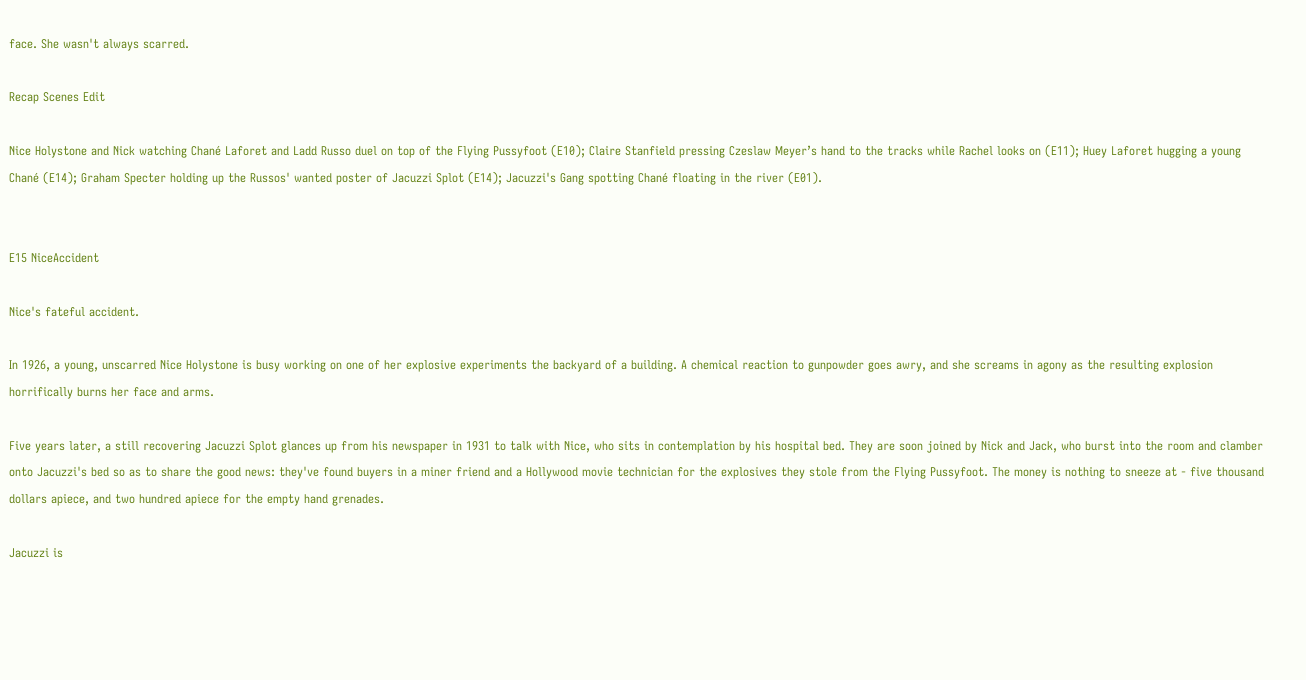face. She wasn't always scarred.

Recap Scenes Edit

Nice Holystone and Nick watching Chané Laforet and Ladd Russo duel on top of the Flying Pussyfoot (E10); Claire Stanfield pressing Czeslaw Meyer’s hand to the tracks while Rachel looks on (E11); Huey Laforet hugging a young Chané (E14); Graham Specter holding up the Russos' wanted poster of Jacuzzi Splot (E14); Jacuzzi's Gang spotting Chané floating in the river (E01).


E15 NiceAccident

Nice's fateful accident.

In 1926, a young, unscarred Nice Holystone is busy working on one of her explosive experiments the backyard of a building. A chemical reaction to gunpowder goes awry, and she screams in agony as the resulting explosion horrifically burns her face and arms.

Five years later, a still recovering Jacuzzi Splot glances up from his newspaper in 1931 to talk with Nice, who sits in contemplation by his hospital bed. They are soon joined by Nick and Jack, who burst into the room and clamber onto Jacuzzi's bed so as to share the good news: they've found buyers in a miner friend and a Hollywood movie technician for the explosives they stole from the Flying Pussyfoot. The money is nothing to sneeze at - five thousand dollars apiece, and two hundred apiece for the empty hand grenades.

Jacuzzi is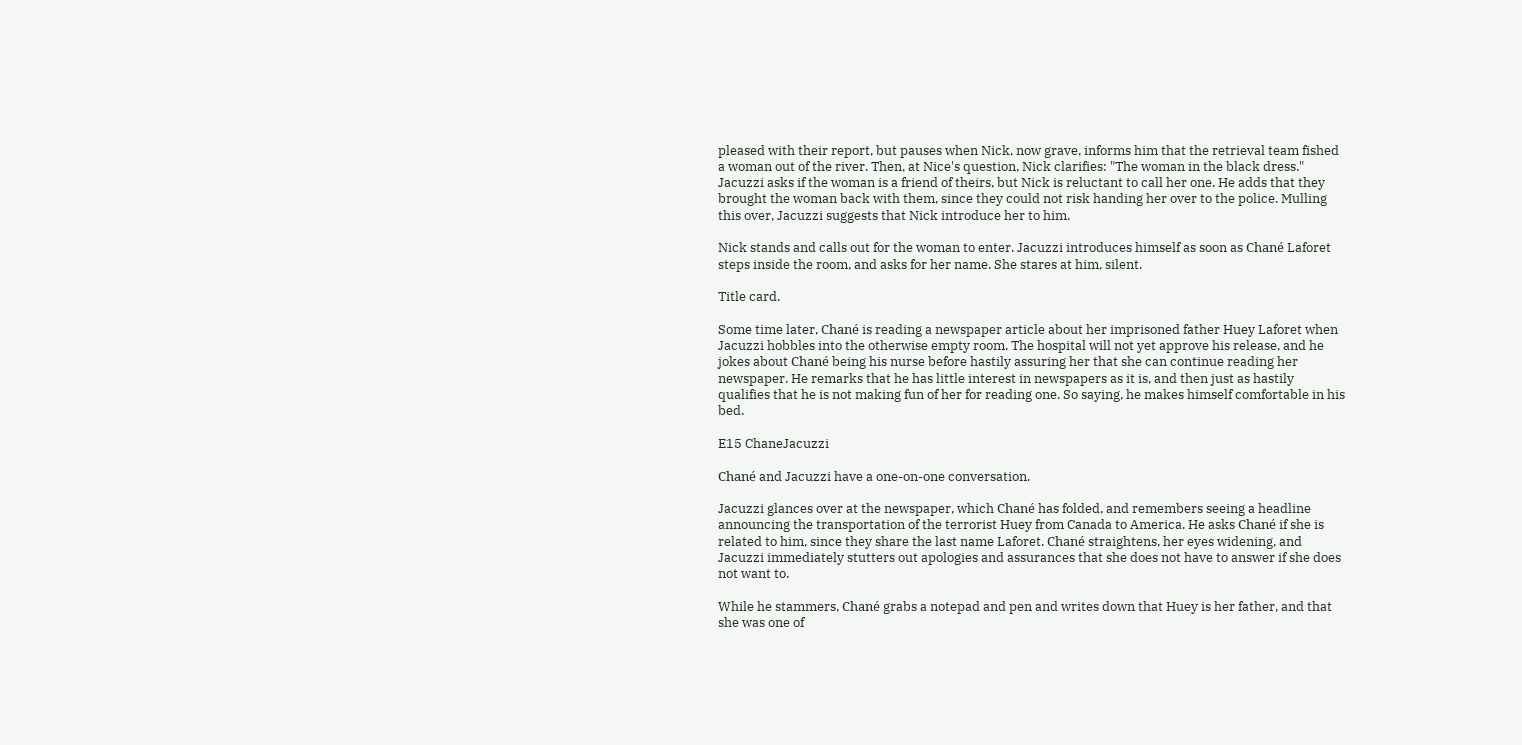pleased with their report, but pauses when Nick, now grave, informs him that the retrieval team fished a woman out of the river. Then, at Nice's question, Nick clarifies: "The woman in the black dress." Jacuzzi asks if the woman is a friend of theirs, but Nick is reluctant to call her one. He adds that they brought the woman back with them, since they could not risk handing her over to the police. Mulling this over, Jacuzzi suggests that Nick introduce her to him.

Nick stands and calls out for the woman to enter. Jacuzzi introduces himself as soon as Chané Laforet steps inside the room, and asks for her name. She stares at him, silent.

Title card.

Some time later, Chané is reading a newspaper article about her imprisoned father Huey Laforet when Jacuzzi hobbles into the otherwise empty room. The hospital will not yet approve his release, and he jokes about Chané being his nurse before hastily assuring her that she can continue reading her newspaper. He remarks that he has little interest in newspapers as it is, and then just as hastily qualifies that he is not making fun of her for reading one. So saying, he makes himself comfortable in his bed.

E15 ChaneJacuzzi

Chané and Jacuzzi have a one-on-one conversation.

Jacuzzi glances over at the newspaper, which Chané has folded, and remembers seeing a headline announcing the transportation of the terrorist Huey from Canada to America. He asks Chané if she is related to him, since they share the last name Laforet. Chané straightens, her eyes widening, and Jacuzzi immediately stutters out apologies and assurances that she does not have to answer if she does not want to.

While he stammers, Chané grabs a notepad and pen and writes down that Huey is her father, and that she was one of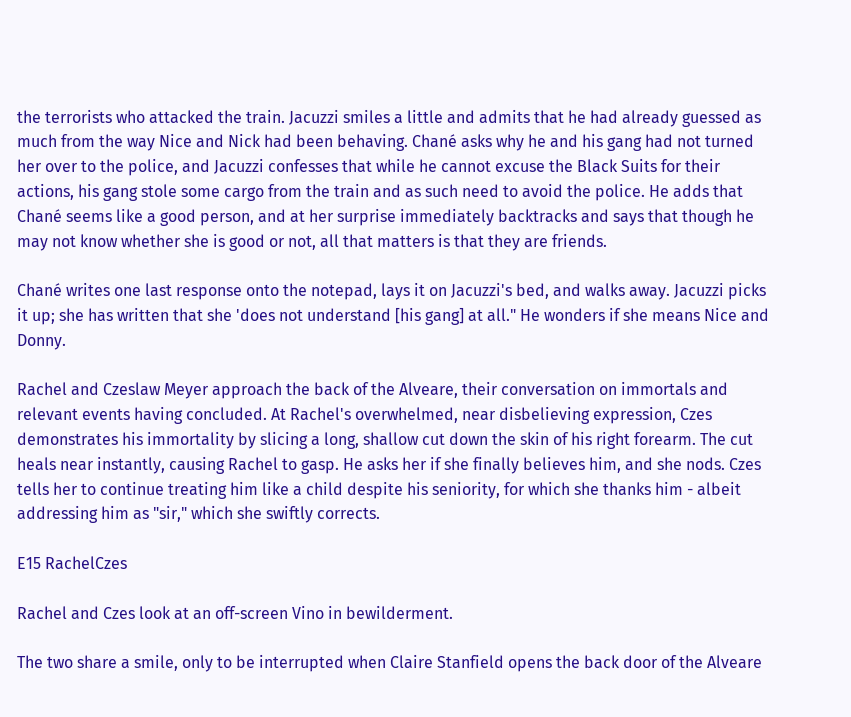the terrorists who attacked the train. Jacuzzi smiles a little and admits that he had already guessed as much from the way Nice and Nick had been behaving. Chané asks why he and his gang had not turned her over to the police, and Jacuzzi confesses that while he cannot excuse the Black Suits for their actions, his gang stole some cargo from the train and as such need to avoid the police. He adds that Chané seems like a good person, and at her surprise immediately backtracks and says that though he may not know whether she is good or not, all that matters is that they are friends.

Chané writes one last response onto the notepad, lays it on Jacuzzi's bed, and walks away. Jacuzzi picks it up; she has written that she 'does not understand [his gang] at all." He wonders if she means Nice and Donny.

Rachel and Czeslaw Meyer approach the back of the Alveare, their conversation on immortals and relevant events having concluded. At Rachel's overwhelmed, near disbelieving expression, Czes demonstrates his immortality by slicing a long, shallow cut down the skin of his right forearm. The cut heals near instantly, causing Rachel to gasp. He asks her if she finally believes him, and she nods. Czes tells her to continue treating him like a child despite his seniority, for which she thanks him - albeit addressing him as "sir," which she swiftly corrects.

E15 RachelCzes

Rachel and Czes look at an off-screen Vino in bewilderment.

The two share a smile, only to be interrupted when Claire Stanfield opens the back door of the Alveare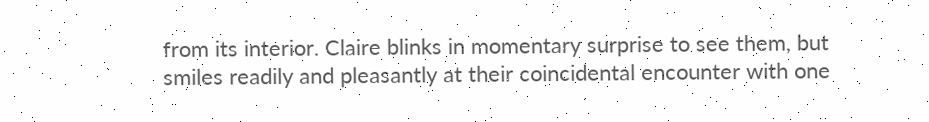from its interior. Claire blinks in momentary surprise to see them, but smiles readily and pleasantly at their coincidental encounter with one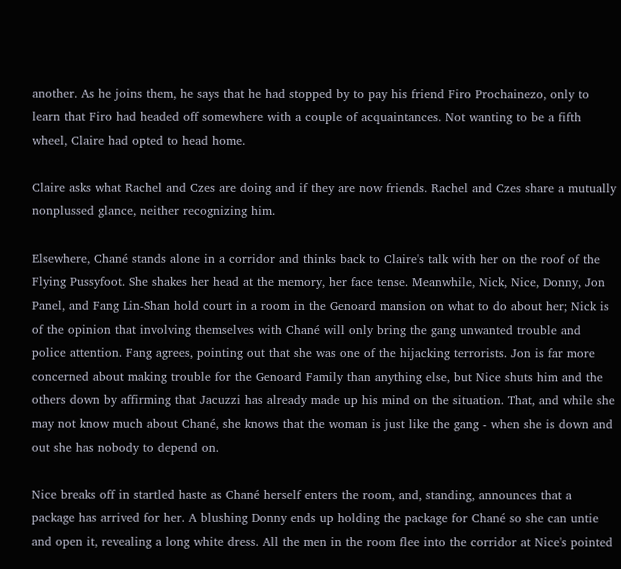another. As he joins them, he says that he had stopped by to pay his friend Firo Prochainezo, only to learn that Firo had headed off somewhere with a couple of acquaintances. Not wanting to be a fifth wheel, Claire had opted to head home.

Claire asks what Rachel and Czes are doing and if they are now friends. Rachel and Czes share a mutually nonplussed glance, neither recognizing him.

Elsewhere, Chané stands alone in a corridor and thinks back to Claire's talk with her on the roof of the Flying Pussyfoot. She shakes her head at the memory, her face tense. Meanwhile, Nick, Nice, Donny, Jon Panel, and Fang Lin-Shan hold court in a room in the Genoard mansion on what to do about her; Nick is of the opinion that involving themselves with Chané will only bring the gang unwanted trouble and police attention. Fang agrees, pointing out that she was one of the hijacking terrorists. Jon is far more concerned about making trouble for the Genoard Family than anything else, but Nice shuts him and the others down by affirming that Jacuzzi has already made up his mind on the situation. That, and while she may not know much about Chané, she knows that the woman is just like the gang - when she is down and out she has nobody to depend on.

Nice breaks off in startled haste as Chané herself enters the room, and, standing, announces that a package has arrived for her. A blushing Donny ends up holding the package for Chané so she can untie and open it, revealing a long white dress. All the men in the room flee into the corridor at Nice's pointed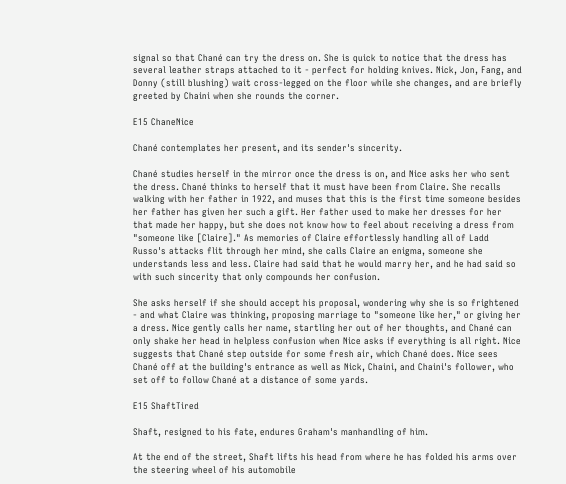signal so that Chané can try the dress on. She is quick to notice that the dress has several leather straps attached to it - perfect for holding knives. Nick, Jon, Fang, and Donny (still blushing) wait cross-legged on the floor while she changes, and are briefly greeted by Chaini when she rounds the corner.

E15 ChaneNice

Chané contemplates her present, and its sender's sincerity.

Chané studies herself in the mirror once the dress is on, and Nice asks her who sent the dress. Chané thinks to herself that it must have been from Claire. She recalls walking with her father in 1922, and muses that this is the first time someone besides her father has given her such a gift. Her father used to make her dresses for her that made her happy, but she does not know how to feel about receiving a dress from "someone like [Claire]." As memories of Claire effortlessly handling all of Ladd Russo's attacks flit through her mind, she calls Claire an enigma, someone she understands less and less. Claire had said that he would marry her, and he had said so with such sincerity that only compounds her confusion.

She asks herself if she should accept his proposal, wondering why she is so frightened - and what Claire was thinking, proposing marriage to "someone like her," or giving her a dress. Nice gently calls her name, startling her out of her thoughts, and Chané can only shake her head in helpless confusion when Nice asks if everything is all right. Nice suggests that Chané step outside for some fresh air, which Chané does. Nice sees Chané off at the building's entrance as well as Nick, Chaini, and Chaini's follower, who set off to follow Chané at a distance of some yards.

E15 ShaftTired

Shaft, resigned to his fate, endures Graham's manhandling of him.

At the end of the street, Shaft lifts his head from where he has folded his arms over the steering wheel of his automobile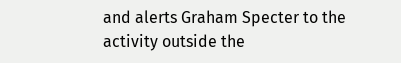and alerts Graham Specter to the activity outside the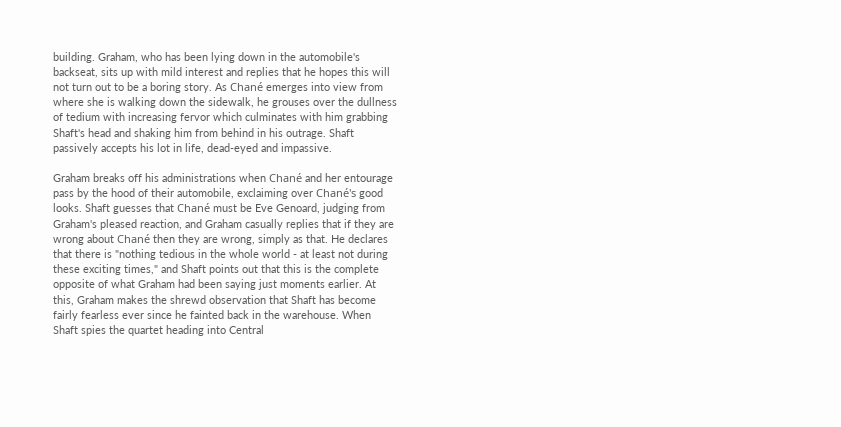building. Graham, who has been lying down in the automobile's backseat, sits up with mild interest and replies that he hopes this will not turn out to be a boring story. As Chané emerges into view from where she is walking down the sidewalk, he grouses over the dullness of tedium with increasing fervor which culminates with him grabbing Shaft's head and shaking him from behind in his outrage. Shaft passively accepts his lot in life, dead-eyed and impassive.

Graham breaks off his administrations when Chané and her entourage pass by the hood of their automobile, exclaiming over Chané's good looks. Shaft guesses that Chané must be Eve Genoard, judging from Graham's pleased reaction, and Graham casually replies that if they are wrong about Chané then they are wrong, simply as that. He declares that there is "nothing tedious in the whole world - at least not during these exciting times," and Shaft points out that this is the complete opposite of what Graham had been saying just moments earlier. At this, Graham makes the shrewd observation that Shaft has become fairly fearless ever since he fainted back in the warehouse. When Shaft spies the quartet heading into Central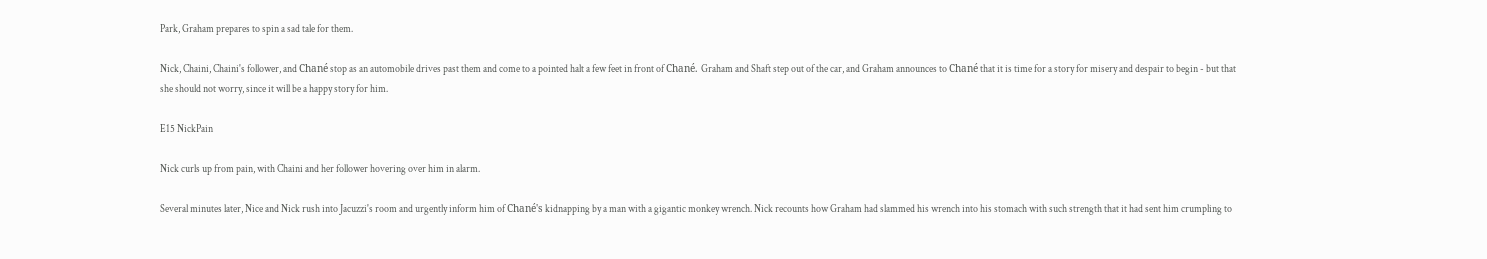Park, Graham prepares to spin a sad tale for them.

Nick, Chaini, Chaini's follower, and Chané stop as an automobile drives past them and come to a pointed halt a few feet in front of Chané. Graham and Shaft step out of the car, and Graham announces to Chané that it is time for a story for misery and despair to begin - but that she should not worry, since it will be a happy story for him.

E15 NickPain

Nick curls up from pain, with Chaini and her follower hovering over him in alarm.

Several minutes later, Nice and Nick rush into Jacuzzi's room and urgently inform him of Chané's kidnapping by a man with a gigantic monkey wrench. Nick recounts how Graham had slammed his wrench into his stomach with such strength that it had sent him crumpling to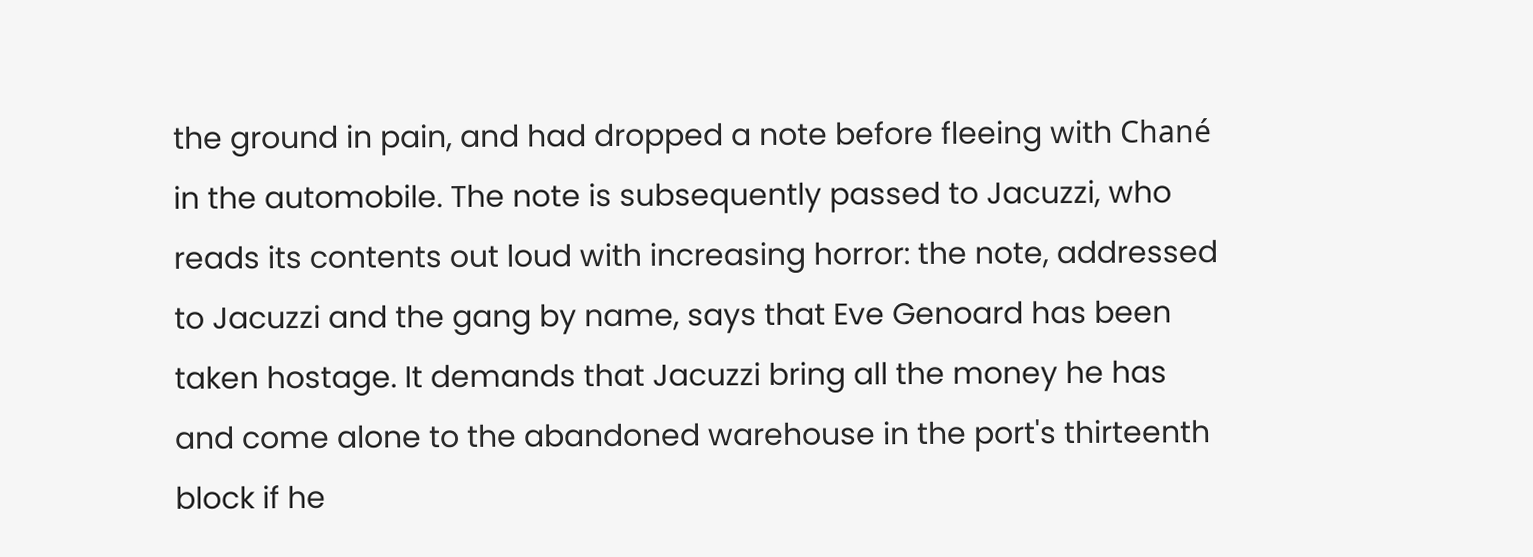the ground in pain, and had dropped a note before fleeing with Chané in the automobile. The note is subsequently passed to Jacuzzi, who reads its contents out loud with increasing horror: the note, addressed to Jacuzzi and the gang by name, says that Eve Genoard has been taken hostage. It demands that Jacuzzi bring all the money he has and come alone to the abandoned warehouse in the port's thirteenth block if he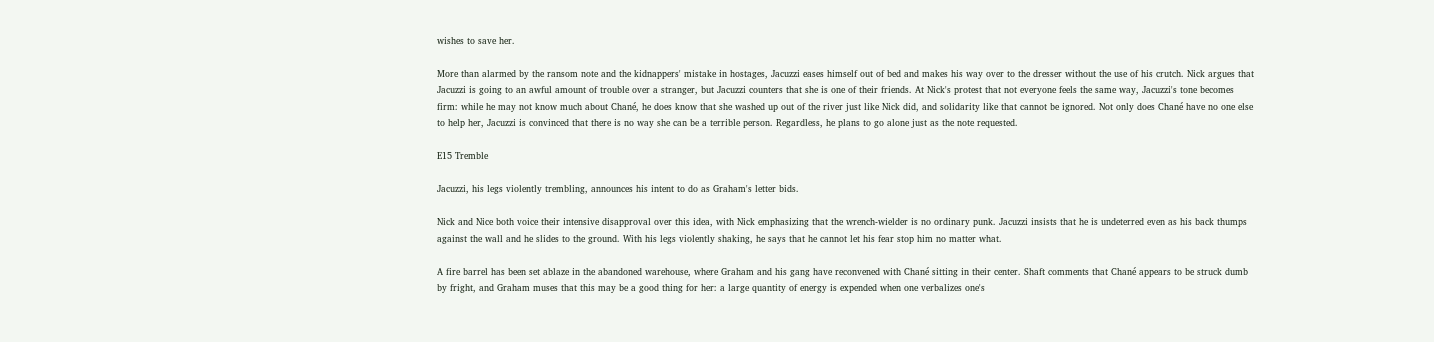wishes to save her.

More than alarmed by the ransom note and the kidnappers' mistake in hostages, Jacuzzi eases himself out of bed and makes his way over to the dresser without the use of his crutch. Nick argues that Jacuzzi is going to an awful amount of trouble over a stranger, but Jacuzzi counters that she is one of their friends. At Nick's protest that not everyone feels the same way, Jacuzzi's tone becomes firm: while he may not know much about Chané, he does know that she washed up out of the river just like Nick did, and solidarity like that cannot be ignored. Not only does Chané have no one else to help her, Jacuzzi is convinced that there is no way she can be a terrible person. Regardless, he plans to go alone just as the note requested.

E15 Tremble

Jacuzzi, his legs violently trembling, announces his intent to do as Graham's letter bids.

Nick and Nice both voice their intensive disapproval over this idea, with Nick emphasizing that the wrench-wielder is no ordinary punk. Jacuzzi insists that he is undeterred even as his back thumps against the wall and he slides to the ground. With his legs violently shaking, he says that he cannot let his fear stop him no matter what.

A fire barrel has been set ablaze in the abandoned warehouse, where Graham and his gang have reconvened with Chané sitting in their center. Shaft comments that Chané appears to be struck dumb by fright, and Graham muses that this may be a good thing for her: a large quantity of energy is expended when one verbalizes one's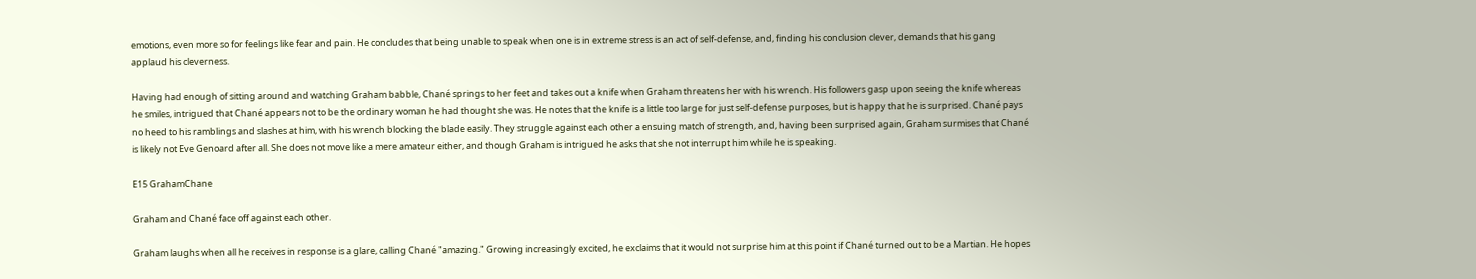emotions, even more so for feelings like fear and pain. He concludes that being unable to speak when one is in extreme stress is an act of self-defense, and, finding his conclusion clever, demands that his gang applaud his cleverness.

Having had enough of sitting around and watching Graham babble, Chané springs to her feet and takes out a knife when Graham threatens her with his wrench. His followers gasp upon seeing the knife whereas he smiles, intrigued that Chané appears not to be the ordinary woman he had thought she was. He notes that the knife is a little too large for just self-defense purposes, but is happy that he is surprised. Chané pays no heed to his ramblings and slashes at him, with his wrench blocking the blade easily. They struggle against each other a ensuing match of strength, and, having been surprised again, Graham surmises that Chané is likely not Eve Genoard after all. She does not move like a mere amateur either, and though Graham is intrigued he asks that she not interrupt him while he is speaking.

E15 GrahamChane

Graham and Chané face off against each other.

Graham laughs when all he receives in response is a glare, calling Chané "amazing." Growing increasingly excited, he exclaims that it would not surprise him at this point if Chané turned out to be a Martian. He hopes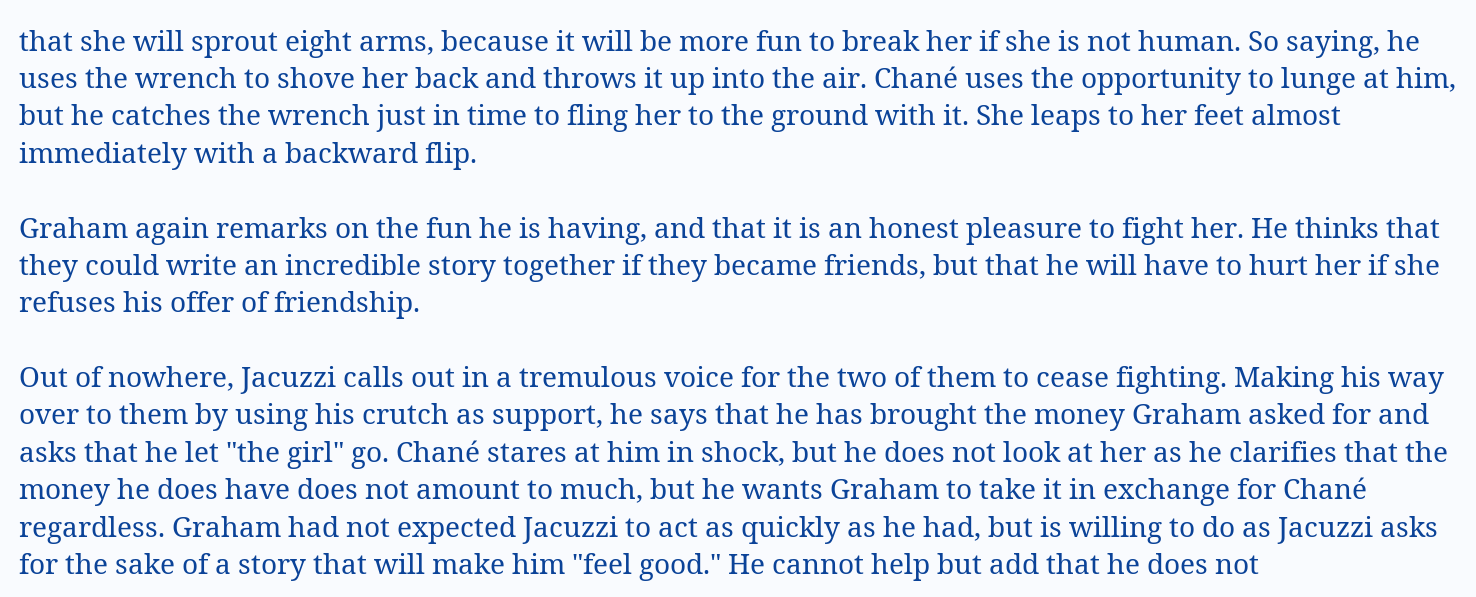that she will sprout eight arms, because it will be more fun to break her if she is not human. So saying, he uses the wrench to shove her back and throws it up into the air. Chané uses the opportunity to lunge at him, but he catches the wrench just in time to fling her to the ground with it. She leaps to her feet almost immediately with a backward flip.

Graham again remarks on the fun he is having, and that it is an honest pleasure to fight her. He thinks that they could write an incredible story together if they became friends, but that he will have to hurt her if she refuses his offer of friendship.

Out of nowhere, Jacuzzi calls out in a tremulous voice for the two of them to cease fighting. Making his way over to them by using his crutch as support, he says that he has brought the money Graham asked for and asks that he let "the girl" go. Chané stares at him in shock, but he does not look at her as he clarifies that the money he does have does not amount to much, but he wants Graham to take it in exchange for Chané regardless. Graham had not expected Jacuzzi to act as quickly as he had, but is willing to do as Jacuzzi asks for the sake of a story that will make him "feel good." He cannot help but add that he does not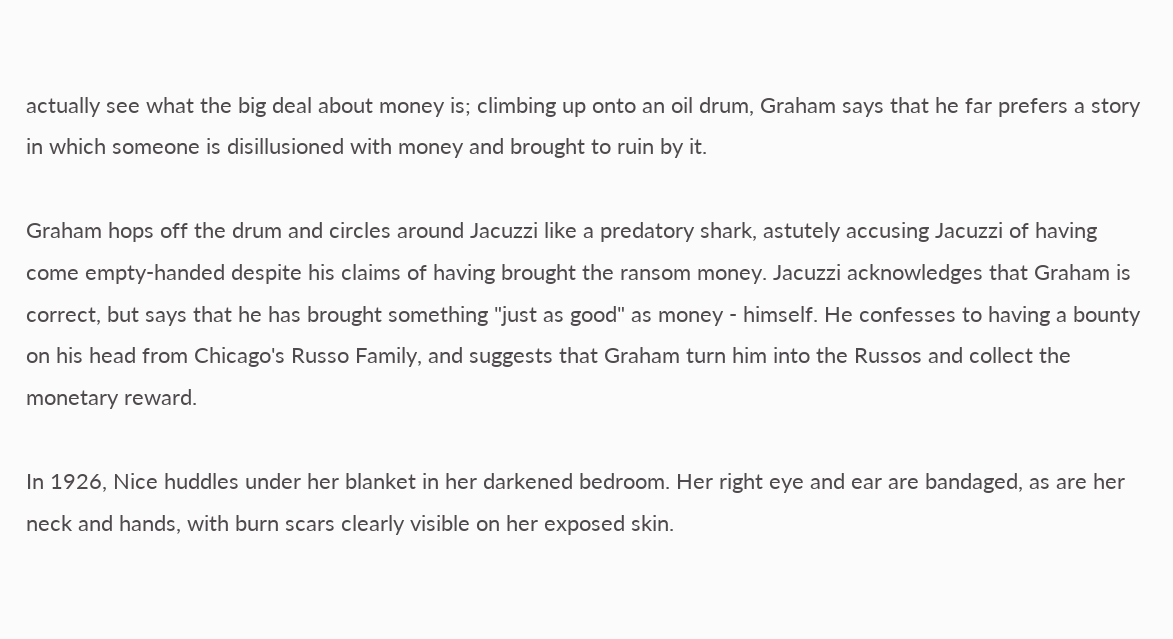actually see what the big deal about money is; climbing up onto an oil drum, Graham says that he far prefers a story in which someone is disillusioned with money and brought to ruin by it.

Graham hops off the drum and circles around Jacuzzi like a predatory shark, astutely accusing Jacuzzi of having come empty-handed despite his claims of having brought the ransom money. Jacuzzi acknowledges that Graham is correct, but says that he has brought something "just as good" as money - himself. He confesses to having a bounty on his head from Chicago's Russo Family, and suggests that Graham turn him into the Russos and collect the monetary reward.

In 1926, Nice huddles under her blanket in her darkened bedroom. Her right eye and ear are bandaged, as are her neck and hands, with burn scars clearly visible on her exposed skin.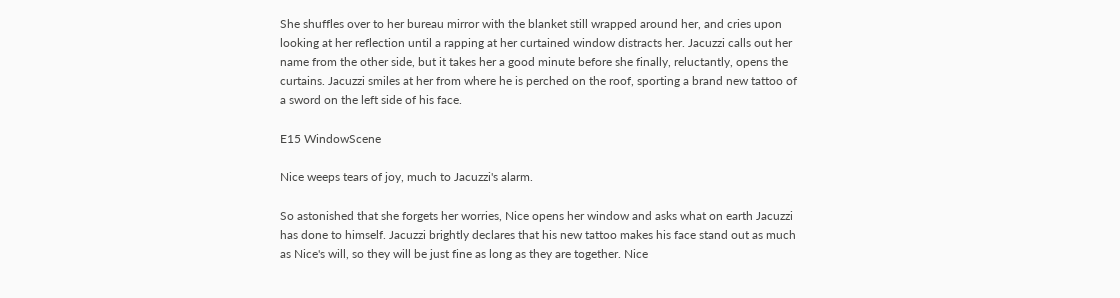She shuffles over to her bureau mirror with the blanket still wrapped around her, and cries upon looking at her reflection until a rapping at her curtained window distracts her. Jacuzzi calls out her name from the other side, but it takes her a good minute before she finally, reluctantly, opens the curtains. Jacuzzi smiles at her from where he is perched on the roof, sporting a brand new tattoo of a sword on the left side of his face.

E15 WindowScene

Nice weeps tears of joy, much to Jacuzzi's alarm.

So astonished that she forgets her worries, Nice opens her window and asks what on earth Jacuzzi has done to himself. Jacuzzi brightly declares that his new tattoo makes his face stand out as much as Nice's will, so they will be just fine as long as they are together. Nice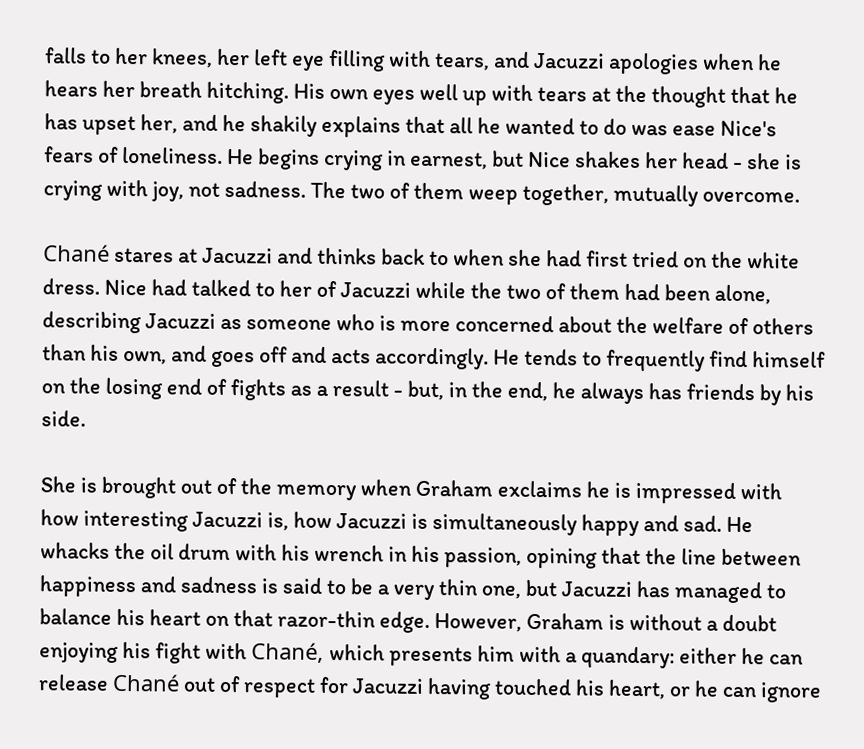falls to her knees, her left eye filling with tears, and Jacuzzi apologies when he hears her breath hitching. His own eyes well up with tears at the thought that he has upset her, and he shakily explains that all he wanted to do was ease Nice's fears of loneliness. He begins crying in earnest, but Nice shakes her head - she is crying with joy, not sadness. The two of them weep together, mutually overcome.

Chané stares at Jacuzzi and thinks back to when she had first tried on the white dress. Nice had talked to her of Jacuzzi while the two of them had been alone, describing Jacuzzi as someone who is more concerned about the welfare of others than his own, and goes off and acts accordingly. He tends to frequently find himself on the losing end of fights as a result - but, in the end, he always has friends by his side.

She is brought out of the memory when Graham exclaims he is impressed with how interesting Jacuzzi is, how Jacuzzi is simultaneously happy and sad. He whacks the oil drum with his wrench in his passion, opining that the line between happiness and sadness is said to be a very thin one, but Jacuzzi has managed to balance his heart on that razor-thin edge. However, Graham is without a doubt enjoying his fight with Chané, which presents him with a quandary: either he can release Chané out of respect for Jacuzzi having touched his heart, or he can ignore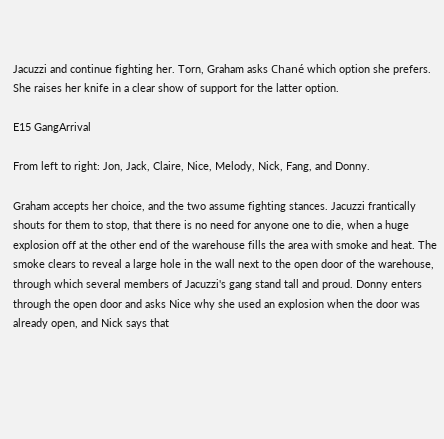Jacuzzi and continue fighting her. Torn, Graham asks Chané which option she prefers. She raises her knife in a clear show of support for the latter option.

E15 GangArrival

From left to right: Jon, Jack, Claire, Nice, Melody, Nick, Fang, and Donny.

Graham accepts her choice, and the two assume fighting stances. Jacuzzi frantically shouts for them to stop, that there is no need for anyone one to die, when a huge explosion off at the other end of the warehouse fills the area with smoke and heat. The smoke clears to reveal a large hole in the wall next to the open door of the warehouse, through which several members of Jacuzzi's gang stand tall and proud. Donny enters through the open door and asks Nice why she used an explosion when the door was already open, and Nick says that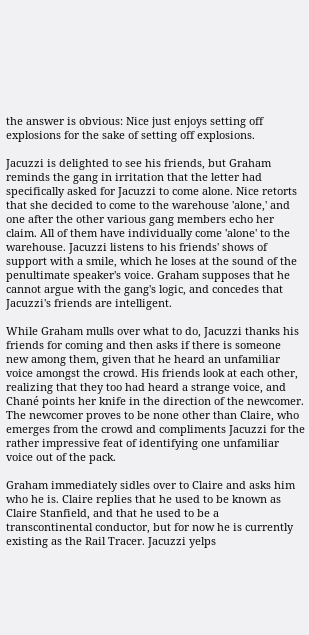the answer is obvious: Nice just enjoys setting off explosions for the sake of setting off explosions.

Jacuzzi is delighted to see his friends, but Graham reminds the gang in irritation that the letter had specifically asked for Jacuzzi to come alone. Nice retorts that she decided to come to the warehouse 'alone,' and one after the other various gang members echo her claim. All of them have individually come 'alone' to the warehouse. Jacuzzi listens to his friends' shows of support with a smile, which he loses at the sound of the penultimate speaker's voice. Graham supposes that he cannot argue with the gang's logic, and concedes that Jacuzzi's friends are intelligent.

While Graham mulls over what to do, Jacuzzi thanks his friends for coming and then asks if there is someone new among them, given that he heard an unfamiliar voice amongst the crowd. His friends look at each other, realizing that they too had heard a strange voice, and Chané points her knife in the direction of the newcomer. The newcomer proves to be none other than Claire, who emerges from the crowd and compliments Jacuzzi for the rather impressive feat of identifying one unfamiliar voice out of the pack.

Graham immediately sidles over to Claire and asks him who he is. Claire replies that he used to be known as Claire Stanfield, and that he used to be a transcontinental conductor, but for now he is currently existing as the Rail Tracer. Jacuzzi yelps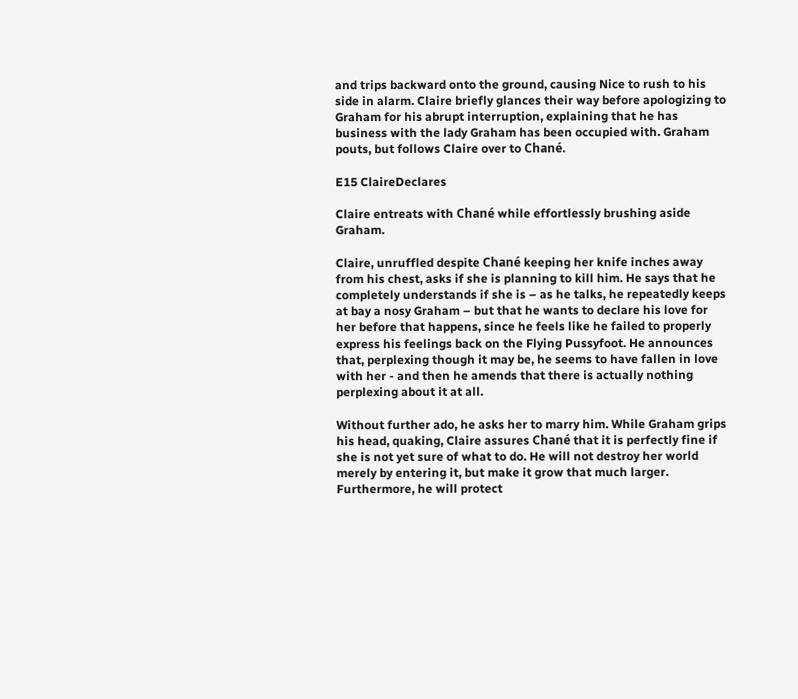and trips backward onto the ground, causing Nice to rush to his side in alarm. Claire briefly glances their way before apologizing to Graham for his abrupt interruption, explaining that he has business with the lady Graham has been occupied with. Graham pouts, but follows Claire over to Chané.

E15 ClaireDeclares

Claire entreats with Chané while effortlessly brushing aside Graham.

Claire, unruffled despite Chané keeping her knife inches away from his chest, asks if she is planning to kill him. He says that he completely understands if she is – as he talks, he repeatedly keeps at bay a nosy Graham – but that he wants to declare his love for her before that happens, since he feels like he failed to properly express his feelings back on the Flying Pussyfoot. He announces that, perplexing though it may be, he seems to have fallen in love with her - and then he amends that there is actually nothing perplexing about it at all.

Without further ado, he asks her to marry him. While Graham grips his head, quaking, Claire assures Chané that it is perfectly fine if she is not yet sure of what to do. He will not destroy her world merely by entering it, but make it grow that much larger. Furthermore, he will protect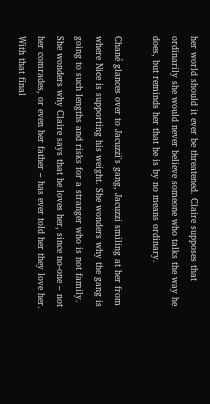her world should it ever be threatened. Claire supposes that ordinarily she would never believe someone who talks the way he does, but reminds her that he is by no means ordinary.

Chané glances over to Jacuzzi's gang, Jacuzzi smiling at her from where Nice is supporting his weight. She wonders why the gang is going to such lengths and risks for a stranger who is not family. She wonders why Claire says that he loves her, since no-one – not her comrades, or even her father – has ever told her they love her. With that final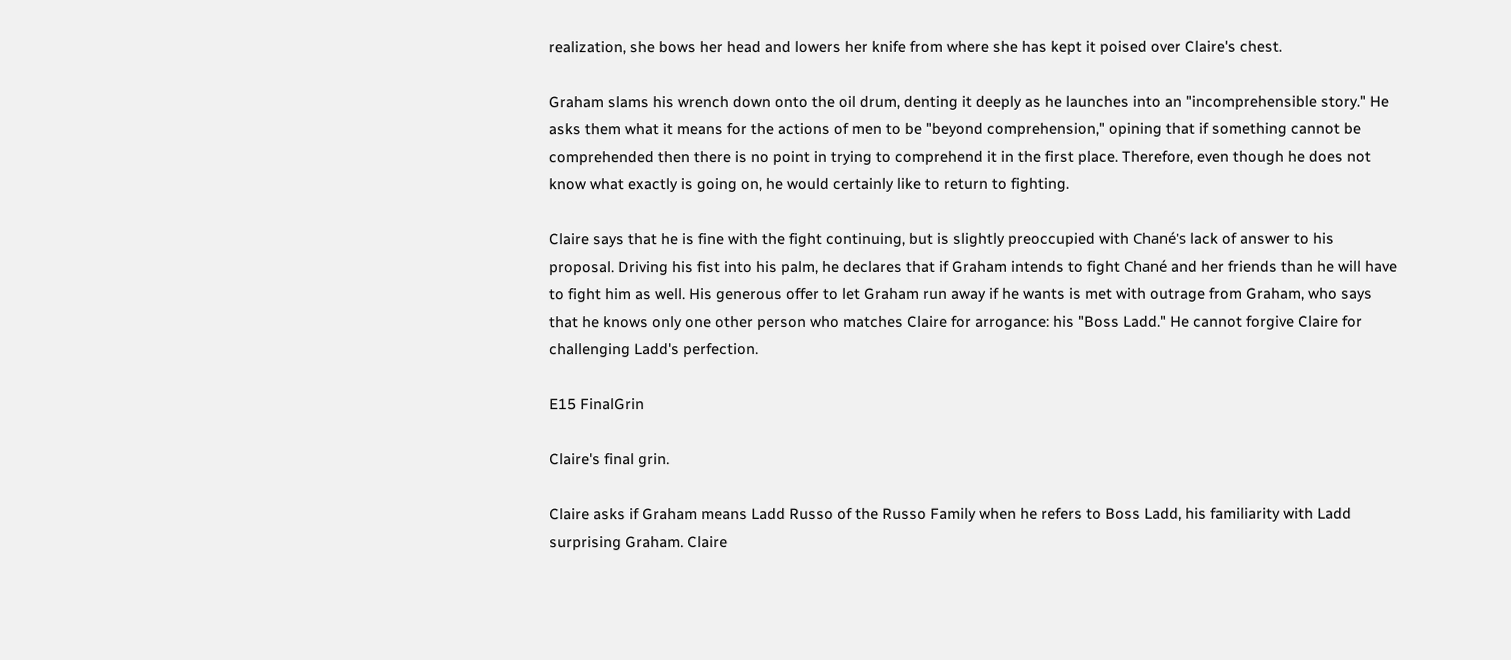realization, she bows her head and lowers her knife from where she has kept it poised over Claire's chest.

Graham slams his wrench down onto the oil drum, denting it deeply as he launches into an "incomprehensible story." He asks them what it means for the actions of men to be "beyond comprehension," opining that if something cannot be comprehended then there is no point in trying to comprehend it in the first place. Therefore, even though he does not know what exactly is going on, he would certainly like to return to fighting.

Claire says that he is fine with the fight continuing, but is slightly preoccupied with Chané's lack of answer to his proposal. Driving his fist into his palm, he declares that if Graham intends to fight Chané and her friends than he will have to fight him as well. His generous offer to let Graham run away if he wants is met with outrage from Graham, who says that he knows only one other person who matches Claire for arrogance: his "Boss Ladd." He cannot forgive Claire for challenging Ladd's perfection.

E15 FinalGrin

Claire's final grin.

Claire asks if Graham means Ladd Russo of the Russo Family when he refers to Boss Ladd, his familiarity with Ladd surprising Graham. Claire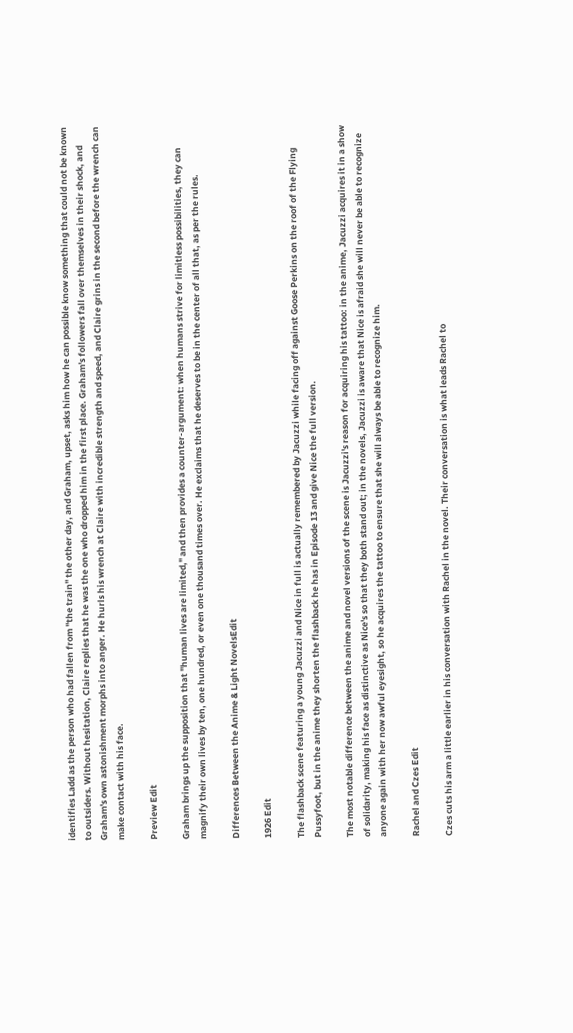identifies Ladd as the person who had fallen from "the train" the other day, and Graham, upset, asks him how he can possible know something that could not be known to outsiders. Without hesitation, Claire replies that he was the one who dropped him in the first place. Graham's followers fall over themselves in their shock, and Graham's own astonishment morphs into anger. He hurls his wrench at Claire with incredible strength and speed, and Claire grins in the second before the wrench can make contact with his face.

Preview Edit

Graham brings up the supposition that "human lives are limited," and then provides a counter-argument: when humans strive for limitless possibilities, they can magnify their own lives by ten, one hundred, or even one thousand times over. He exclaims that he deserves to be in the center of all that, as per the rules.

Differences Between the Anime & Light NovelsEdit

1926 Edit

The flashback scene featuring a young Jacuzzi and Nice in full is actually remembered by Jacuzzi while facing off against Goose Perkins on the roof of the Flying Pussyfoot, but in the anime they shorten the flashback he has in Episode 13 and give Nice the full version.

The most notable difference between the anime and novel versions of the scene is Jacuzzi's reason for acquiring his tattoo: in the anime, Jacuzzi acquires it in a show of solidarity, making his face as distinctive as Nice's so that they both stand out; in the novels, Jacuzzi is aware that Nice is afraid she will never be able to recognize anyone again with her now awful eyesight, so he acquires the tattoo to ensure that she will always be able to recognize him.

Rachel and Czes Edit

Czes cuts his arm a little earlier in his conversation with Rachel in the novel. Their conversation is what leads Rachel to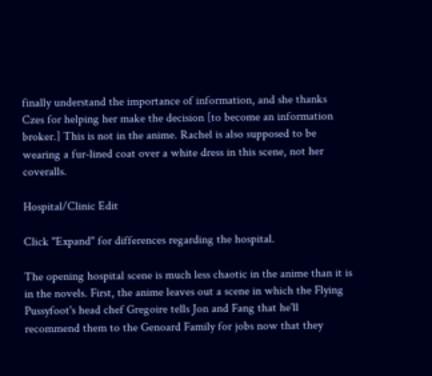finally understand the importance of information, and she thanks Czes for helping her make the decision [to become an information broker.] This is not in the anime. Rachel is also supposed to be wearing a fur-lined coat over a white dress in this scene, not her coveralls.

Hospital/Clinic Edit

Click "Expand" for differences regarding the hospital.

The opening hospital scene is much less chaotic in the anime than it is in the novels. First, the anime leaves out a scene in which the Flying Pussyfoot's head chef Gregoire tells Jon and Fang that he'll recommend them to the Genoard Family for jobs now that they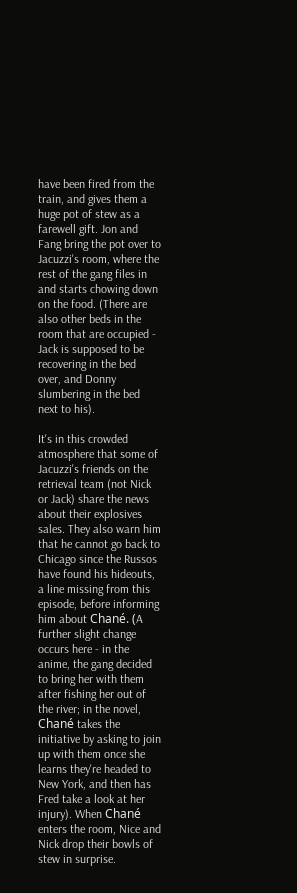have been fired from the train, and gives them a huge pot of stew as a farewell gift. Jon and Fang bring the pot over to Jacuzzi's room, where the rest of the gang files in and starts chowing down on the food. (There are also other beds in the room that are occupied - Jack is supposed to be recovering in the bed over, and Donny slumbering in the bed next to his).

It's in this crowded atmosphere that some of Jacuzzi's friends on the retrieval team (not Nick or Jack) share the news about their explosives sales. They also warn him that he cannot go back to Chicago since the Russos have found his hideouts, a line missing from this episode, before informing him about Chané. (A further slight change occurs here - in the anime, the gang decided to bring her with them after fishing her out of the river; in the novel, Chané takes the initiative by asking to join up with them once she learns they're headed to New York, and then has Fred take a look at her injury). When Chané enters the room, Nice and Nick drop their bowls of stew in surprise.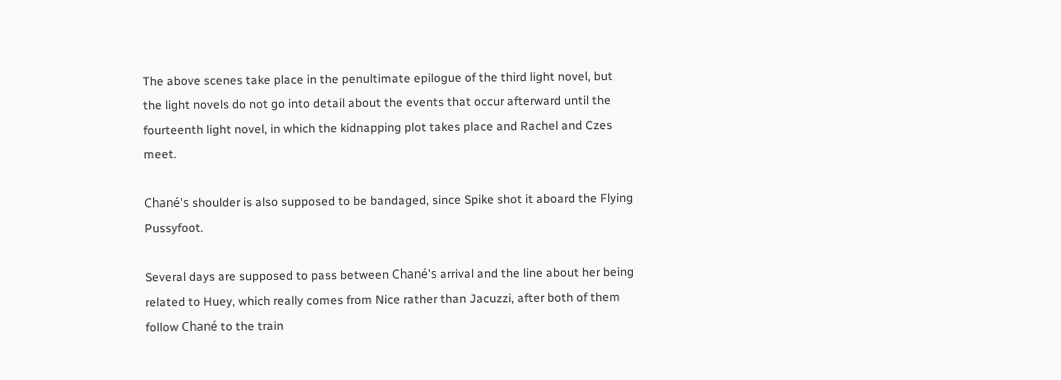The above scenes take place in the penultimate epilogue of the third light novel, but the light novels do not go into detail about the events that occur afterward until the fourteenth light novel, in which the kidnapping plot takes place and Rachel and Czes meet.

Chané's shoulder is also supposed to be bandaged, since Spike shot it aboard the Flying Pussyfoot.

Several days are supposed to pass between Chané's arrival and the line about her being related to Huey, which really comes from Nice rather than Jacuzzi, after both of them follow Chané to the train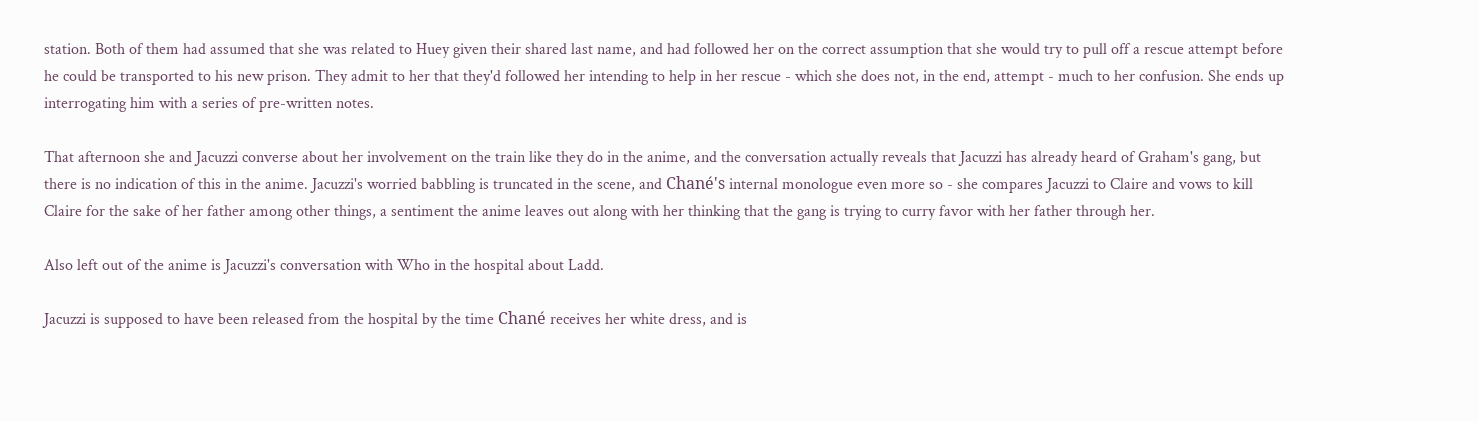station. Both of them had assumed that she was related to Huey given their shared last name, and had followed her on the correct assumption that she would try to pull off a rescue attempt before he could be transported to his new prison. They admit to her that they'd followed her intending to help in her rescue - which she does not, in the end, attempt - much to her confusion. She ends up interrogating him with a series of pre-written notes.

That afternoon she and Jacuzzi converse about her involvement on the train like they do in the anime, and the conversation actually reveals that Jacuzzi has already heard of Graham's gang, but there is no indication of this in the anime. Jacuzzi's worried babbling is truncated in the scene, and Chané's internal monologue even more so - she compares Jacuzzi to Claire and vows to kill Claire for the sake of her father among other things, a sentiment the anime leaves out along with her thinking that the gang is trying to curry favor with her father through her.

Also left out of the anime is Jacuzzi's conversation with Who in the hospital about Ladd.

Jacuzzi is supposed to have been released from the hospital by the time Chané receives her white dress, and is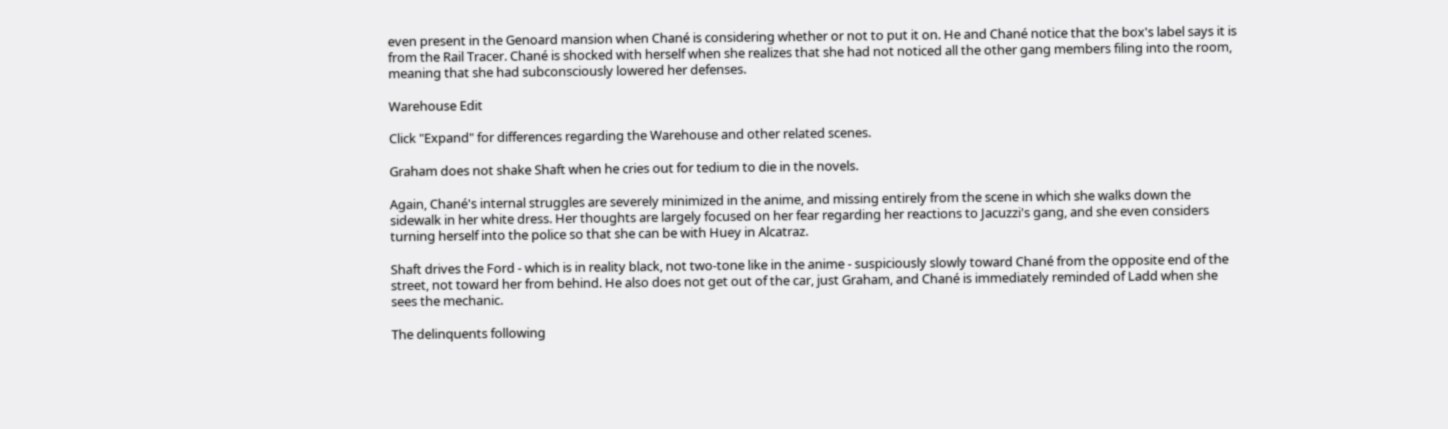even present in the Genoard mansion when Chané is considering whether or not to put it on. He and Chané notice that the box's label says it is from the Rail Tracer. Chané is shocked with herself when she realizes that she had not noticed all the other gang members filing into the room, meaning that she had subconsciously lowered her defenses.

Warehouse Edit

Click "Expand" for differences regarding the Warehouse and other related scenes.

Graham does not shake Shaft when he cries out for tedium to die in the novels.

Again, Chané's internal struggles are severely minimized in the anime, and missing entirely from the scene in which she walks down the sidewalk in her white dress. Her thoughts are largely focused on her fear regarding her reactions to Jacuzzi's gang, and she even considers turning herself into the police so that she can be with Huey in Alcatraz.

Shaft drives the Ford - which is in reality black, not two-tone like in the anime - suspiciously slowly toward Chané from the opposite end of the street, not toward her from behind. He also does not get out of the car, just Graham, and Chané is immediately reminded of Ladd when she sees the mechanic.

The delinquents following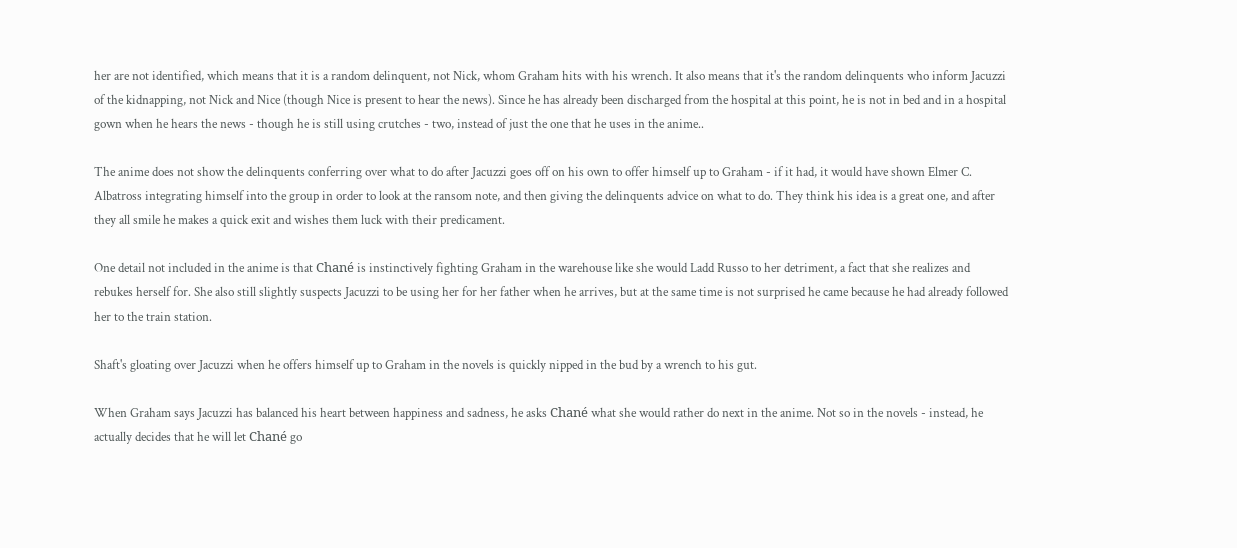her are not identified, which means that it is a random delinquent, not Nick, whom Graham hits with his wrench. It also means that it's the random delinquents who inform Jacuzzi of the kidnapping, not Nick and Nice (though Nice is present to hear the news). Since he has already been discharged from the hospital at this point, he is not in bed and in a hospital gown when he hears the news - though he is still using crutches - two, instead of just the one that he uses in the anime..

The anime does not show the delinquents conferring over what to do after Jacuzzi goes off on his own to offer himself up to Graham - if it had, it would have shown Elmer C. Albatross integrating himself into the group in order to look at the ransom note, and then giving the delinquents advice on what to do. They think his idea is a great one, and after they all smile he makes a quick exit and wishes them luck with their predicament.

One detail not included in the anime is that Chané is instinctively fighting Graham in the warehouse like she would Ladd Russo to her detriment, a fact that she realizes and rebukes herself for. She also still slightly suspects Jacuzzi to be using her for her father when he arrives, but at the same time is not surprised he came because he had already followed her to the train station.

Shaft's gloating over Jacuzzi when he offers himself up to Graham in the novels is quickly nipped in the bud by a wrench to his gut.

When Graham says Jacuzzi has balanced his heart between happiness and sadness, he asks Chané what she would rather do next in the anime. Not so in the novels - instead, he actually decides that he will let Chané go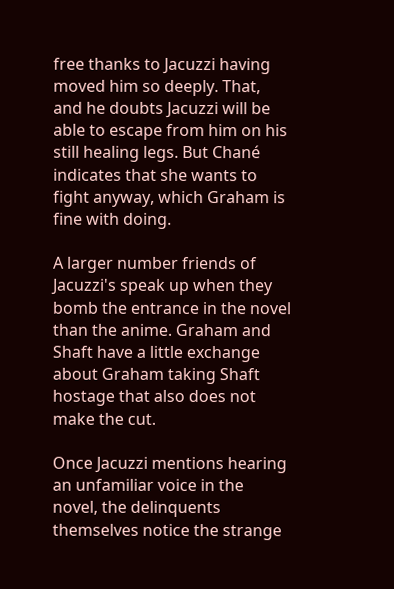free thanks to Jacuzzi having moved him so deeply. That, and he doubts Jacuzzi will be able to escape from him on his still healing legs. But Chané indicates that she wants to fight anyway, which Graham is fine with doing.

A larger number friends of Jacuzzi's speak up when they bomb the entrance in the novel than the anime. Graham and Shaft have a little exchange about Graham taking Shaft hostage that also does not make the cut.

Once Jacuzzi mentions hearing an unfamiliar voice in the novel, the delinquents themselves notice the strange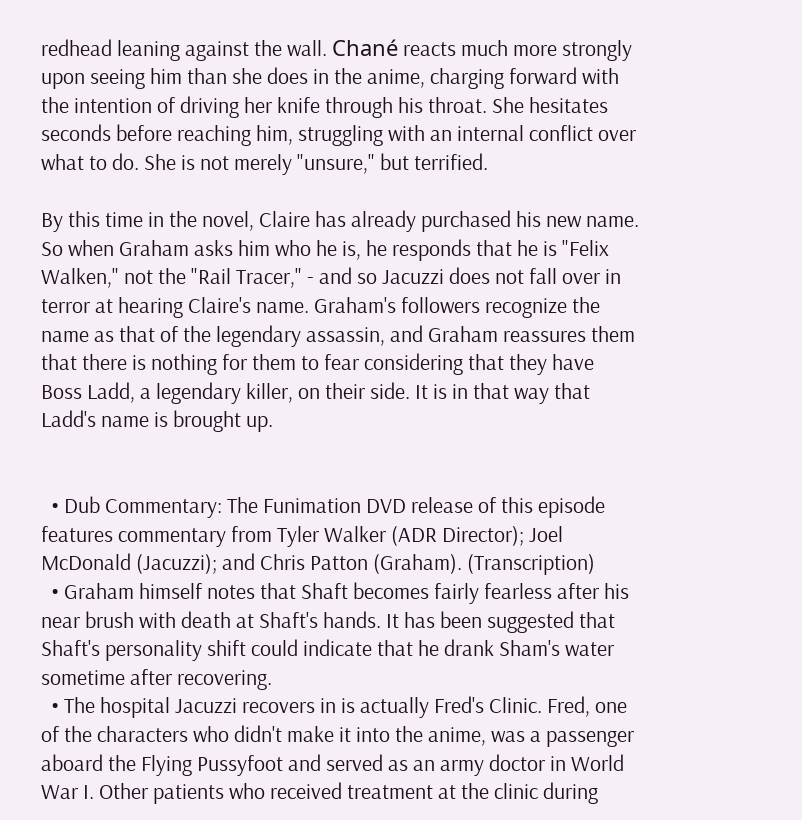redhead leaning against the wall. Chané reacts much more strongly upon seeing him than she does in the anime, charging forward with the intention of driving her knife through his throat. She hesitates seconds before reaching him, struggling with an internal conflict over what to do. She is not merely "unsure," but terrified.

By this time in the novel, Claire has already purchased his new name. So when Graham asks him who he is, he responds that he is "Felix Walken," not the "Rail Tracer," - and so Jacuzzi does not fall over in terror at hearing Claire's name. Graham's followers recognize the name as that of the legendary assassin, and Graham reassures them that there is nothing for them to fear considering that they have Boss Ladd, a legendary killer, on their side. It is in that way that Ladd's name is brought up.


  • Dub Commentary: The Funimation DVD release of this episode features commentary from Tyler Walker (ADR Director); Joel McDonald (Jacuzzi); and Chris Patton (Graham). (Transcription)
  • Graham himself notes that Shaft becomes fairly fearless after his near brush with death at Shaft's hands. It has been suggested that Shaft's personality shift could indicate that he drank Sham's water sometime after recovering.
  • The hospital Jacuzzi recovers in is actually Fred's Clinic. Fred, one of the characters who didn't make it into the anime, was a passenger aboard the Flying Pussyfoot and served as an army doctor in World War I. Other patients who received treatment at the clinic during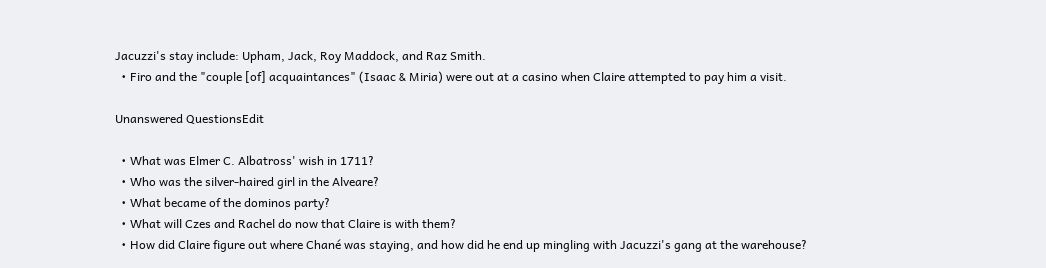Jacuzzi's stay include: Upham, Jack, Roy Maddock, and Raz Smith.
  • Firo and the "couple [of] acquaintances" (Isaac & Miria) were out at a casino when Claire attempted to pay him a visit.

Unanswered QuestionsEdit

  • What was Elmer C. Albatross' wish in 1711?
  • Who was the silver-haired girl in the Alveare?
  • What became of the dominos party?
  • What will Czes and Rachel do now that Claire is with them?
  • How did Claire figure out where Chané was staying, and how did he end up mingling with Jacuzzi's gang at the warehouse?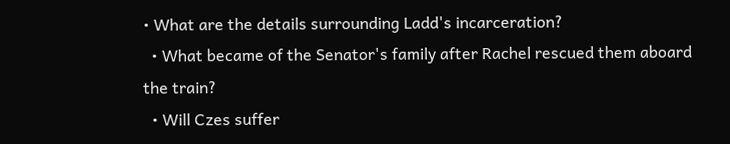• What are the details surrounding Ladd's incarceration?
  • What became of the Senator's family after Rachel rescued them aboard the train?
  • Will Czes suffer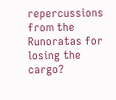repercussions from the Runoratas for losing the cargo?